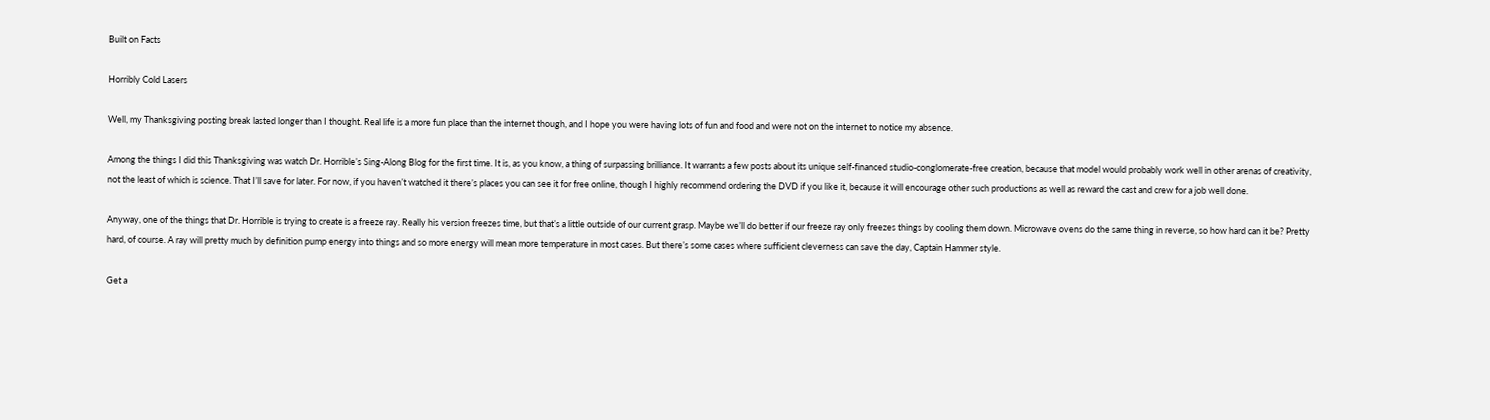Built on Facts

Horribly Cold Lasers

Well, my Thanksgiving posting break lasted longer than I thought. Real life is a more fun place than the internet though, and I hope you were having lots of fun and food and were not on the internet to notice my absence.

Among the things I did this Thanksgiving was watch Dr. Horrible’s Sing-Along Blog for the first time. It is, as you know, a thing of surpassing brilliance. It warrants a few posts about its unique self-financed studio-conglomerate-free creation, because that model would probably work well in other arenas of creativity, not the least of which is science. That I’ll save for later. For now, if you haven’t watched it there’s places you can see it for free online, though I highly recommend ordering the DVD if you like it, because it will encourage other such productions as well as reward the cast and crew for a job well done.

Anyway, one of the things that Dr. Horrible is trying to create is a freeze ray. Really his version freezes time, but that’s a little outside of our current grasp. Maybe we’ll do better if our freeze ray only freezes things by cooling them down. Microwave ovens do the same thing in reverse, so how hard can it be? Pretty hard, of course. A ray will pretty much by definition pump energy into things and so more energy will mean more temperature in most cases. But there’s some cases where sufficient cleverness can save the day, Captain Hammer style.

Get a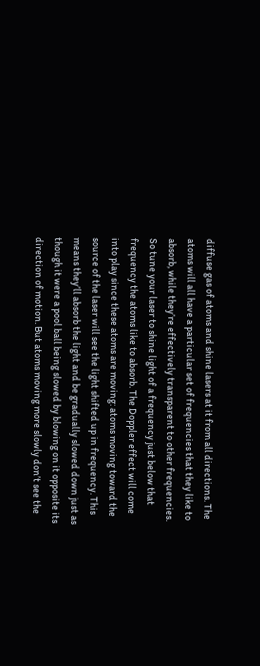diffuse gas of atoms and shine lasers at it from all directions. The atoms will all have a particular set of frequencies that they like to absorb, while they’re effectively transparent to other frequencies. So tune your laser to shine light of a frequency just below that frequency the atoms like to absorb. The Doppler effect will come into play since these atoms are moving: atoms moving toward the source of the laser will see the light shifted up in frequency. This means they’ll absorb the light and be gradually slowed down just as though it were a pool ball being slowed by blowing on it opposite its direction of motion. But atoms moving more slowly don’t see the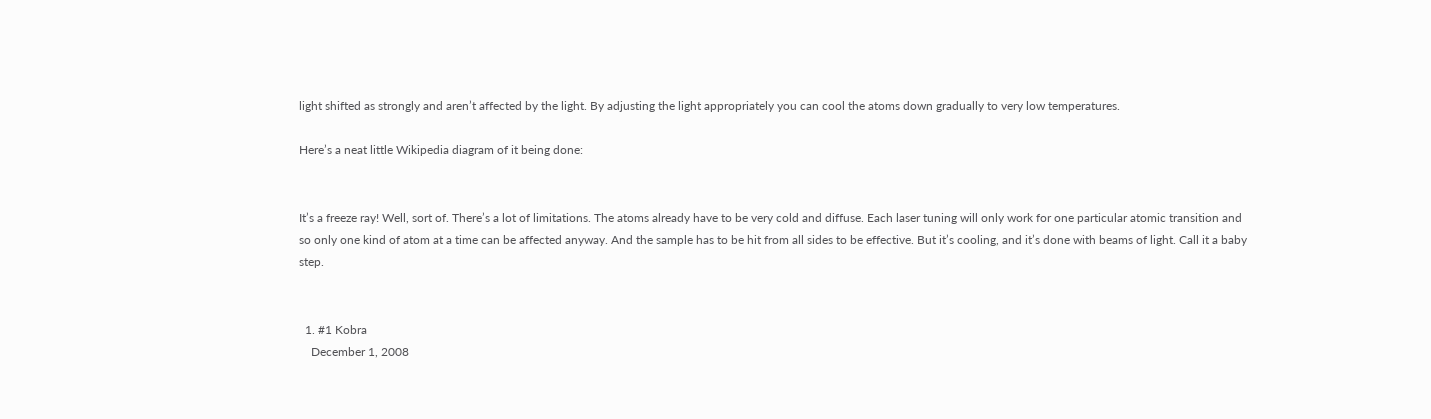light shifted as strongly and aren’t affected by the light. By adjusting the light appropriately you can cool the atoms down gradually to very low temperatures.

Here’s a neat little Wikipedia diagram of it being done:


It’s a freeze ray! Well, sort of. There’s a lot of limitations. The atoms already have to be very cold and diffuse. Each laser tuning will only work for one particular atomic transition and so only one kind of atom at a time can be affected anyway. And the sample has to be hit from all sides to be effective. But it’s cooling, and it’s done with beams of light. Call it a baby step.


  1. #1 Kobra
    December 1, 2008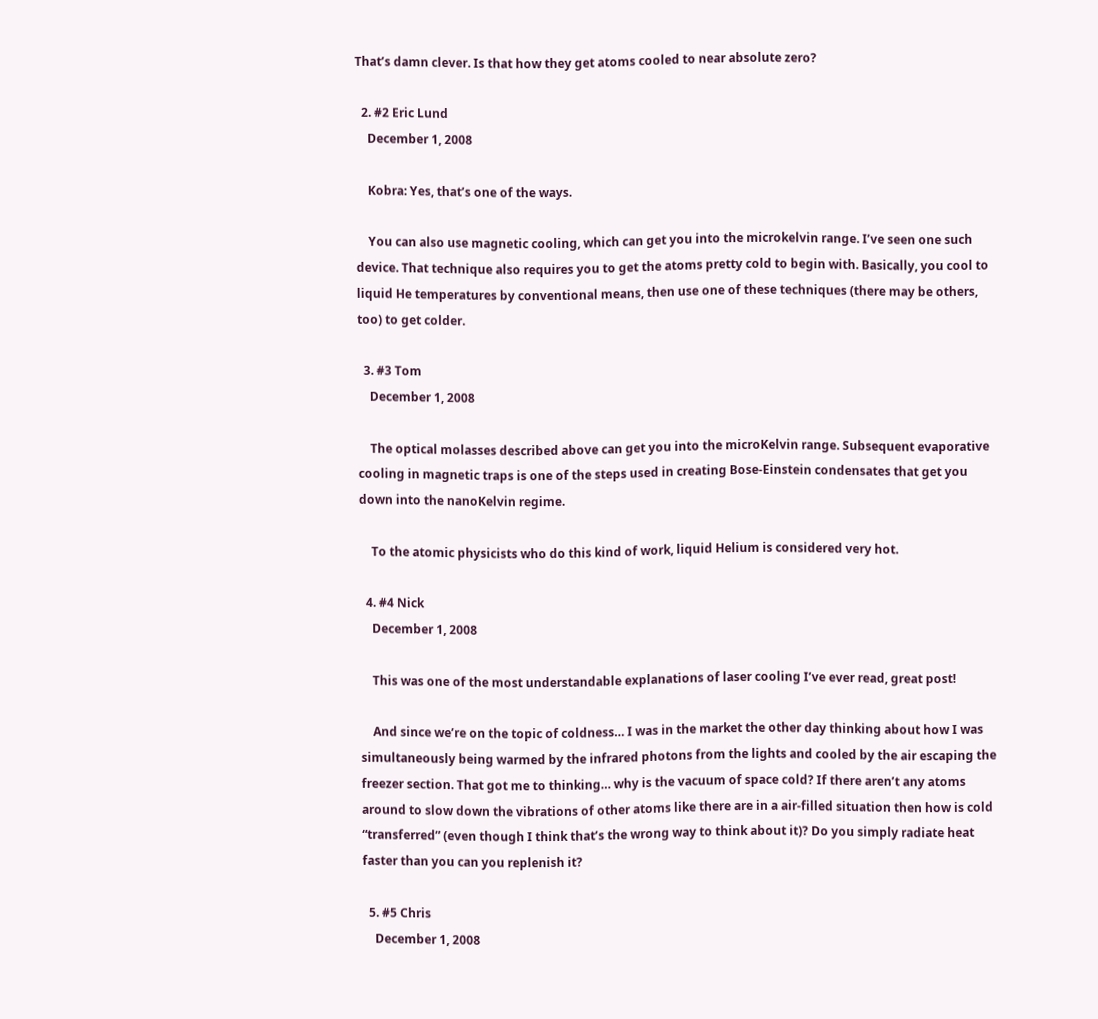That’s damn clever. Is that how they get atoms cooled to near absolute zero?

  2. #2 Eric Lund
    December 1, 2008

    Kobra: Yes, that’s one of the ways.

    You can also use magnetic cooling, which can get you into the microkelvin range. I’ve seen one such device. That technique also requires you to get the atoms pretty cold to begin with. Basically, you cool to liquid He temperatures by conventional means, then use one of these techniques (there may be others, too) to get colder.

  3. #3 Tom
    December 1, 2008

    The optical molasses described above can get you into the microKelvin range. Subsequent evaporative cooling in magnetic traps is one of the steps used in creating Bose-Einstein condensates that get you down into the nanoKelvin regime.

    To the atomic physicists who do this kind of work, liquid Helium is considered very hot.

  4. #4 Nick
    December 1, 2008

    This was one of the most understandable explanations of laser cooling I’ve ever read, great post!

    And since we’re on the topic of coldness… I was in the market the other day thinking about how I was simultaneously being warmed by the infrared photons from the lights and cooled by the air escaping the freezer section. That got me to thinking… why is the vacuum of space cold? If there aren’t any atoms around to slow down the vibrations of other atoms like there are in a air-filled situation then how is cold “transferred” (even though I think that’s the wrong way to think about it)? Do you simply radiate heat faster than you can you replenish it?

  5. #5 Chris
    December 1, 2008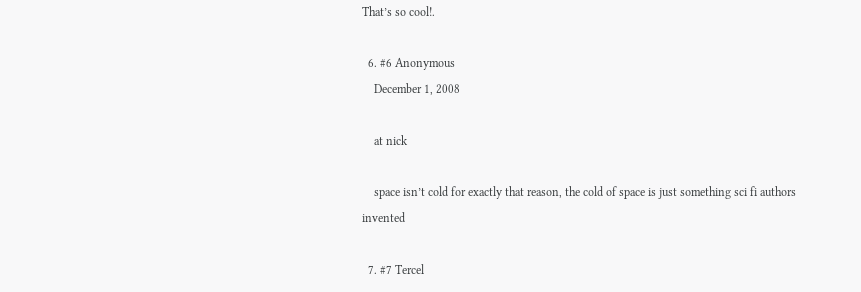That’s so cool!.

  6. #6 Anonymous
    December 1, 2008

    at nick

    space isn’t cold for exactly that reason, the cold of space is just something sci fi authors invented

  7. #7 Tercel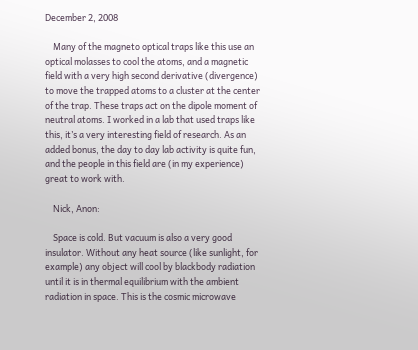December 2, 2008

    Many of the magneto optical traps like this use an optical molasses to cool the atoms, and a magnetic field with a very high second derivative (divergence) to move the trapped atoms to a cluster at the center of the trap. These traps act on the dipole moment of neutral atoms. I worked in a lab that used traps like this, it’s a very interesting field of research. As an added bonus, the day to day lab activity is quite fun, and the people in this field are (in my experience) great to work with.

    Nick, Anon:

    Space is cold. But vacuum is also a very good insulator. Without any heat source (like sunlight, for example) any object will cool by blackbody radiation until it is in thermal equilibrium with the ambient radiation in space. This is the cosmic microwave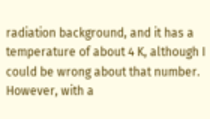radiation background, and it has a temperature of about 4 K, although I could be wrong about that number. However, with a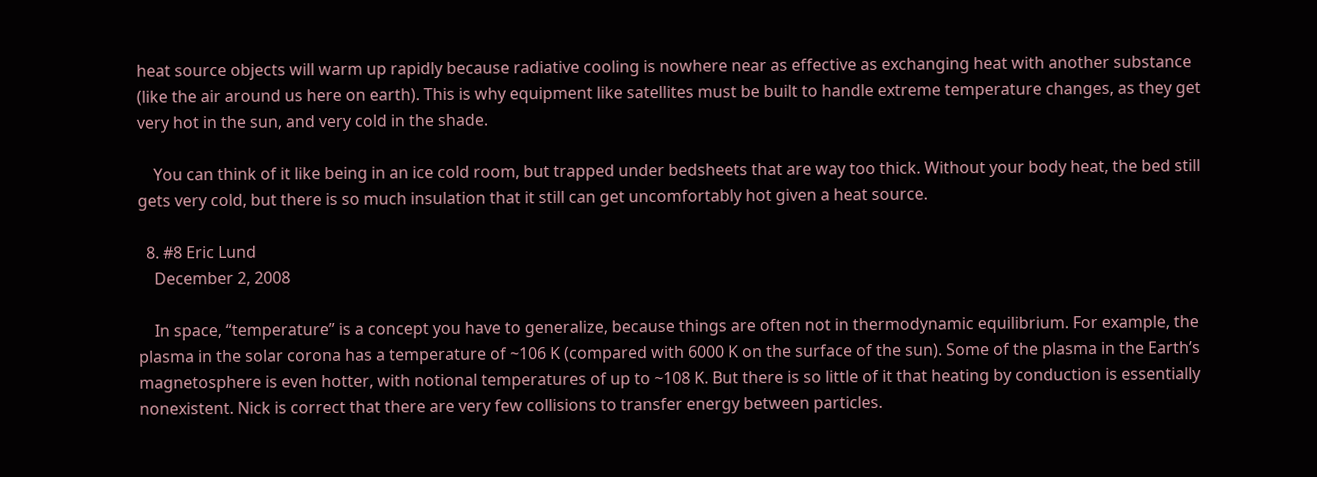heat source objects will warm up rapidly because radiative cooling is nowhere near as effective as exchanging heat with another substance (like the air around us here on earth). This is why equipment like satellites must be built to handle extreme temperature changes, as they get very hot in the sun, and very cold in the shade.

    You can think of it like being in an ice cold room, but trapped under bedsheets that are way too thick. Without your body heat, the bed still gets very cold, but there is so much insulation that it still can get uncomfortably hot given a heat source.

  8. #8 Eric Lund
    December 2, 2008

    In space, “temperature” is a concept you have to generalize, because things are often not in thermodynamic equilibrium. For example, the plasma in the solar corona has a temperature of ~106 K (compared with 6000 K on the surface of the sun). Some of the plasma in the Earth’s magnetosphere is even hotter, with notional temperatures of up to ~108 K. But there is so little of it that heating by conduction is essentially nonexistent. Nick is correct that there are very few collisions to transfer energy between particles.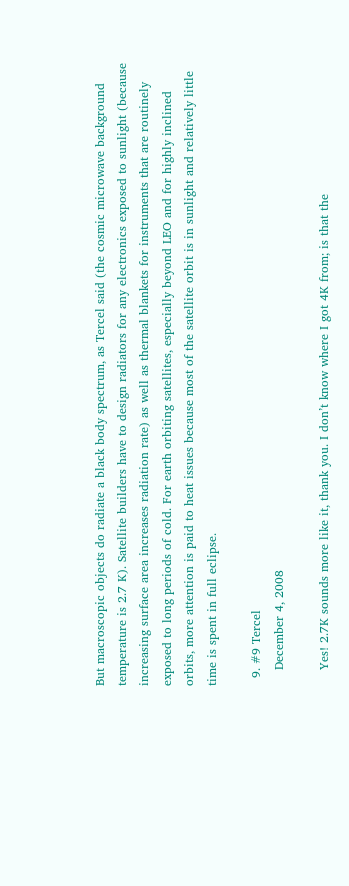But macroscopic objects do radiate a black body spectrum, as Tercel said (the cosmic microwave background temperature is 2.7 K). Satellite builders have to design radiators for any electronics exposed to sunlight (because increasing surface area increases radiation rate) as well as thermal blankets for instruments that are routinely exposed to long periods of cold. For earth orbiting satellites, especially beyond LEO and for highly inclined orbits, more attention is paid to heat issues because most of the satellite orbit is in sunlight and relatively little time is spent in full eclipse.

  9. #9 Tercel
    December 4, 2008

    Yes! 2.7K sounds more like it, thank you. I don’t know where I got 4K from; is that the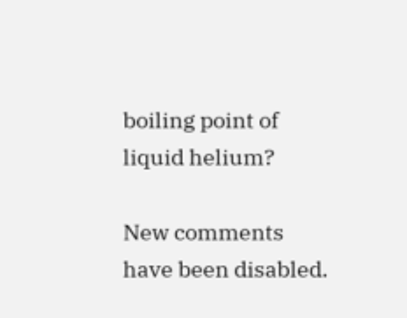boiling point of liquid helium?

New comments have been disabled.